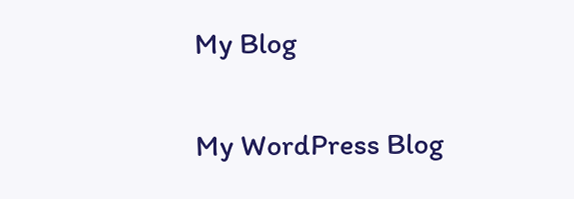My Blog

My WordPress Blog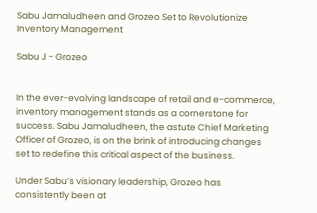Sabu Jamaludheen and Grozeo Set to Revolutionize Inventory Management

Sabu J - Grozeo


In the ever-evolving landscape of retail and e-commerce, inventory management stands as a cornerstone for success. Sabu Jamaludheen, the astute Chief Marketing Officer of Grozeo, is on the brink of introducing changes set to redefine this critical aspect of the business.

Under Sabu’s visionary leadership, Grozeo has consistently been at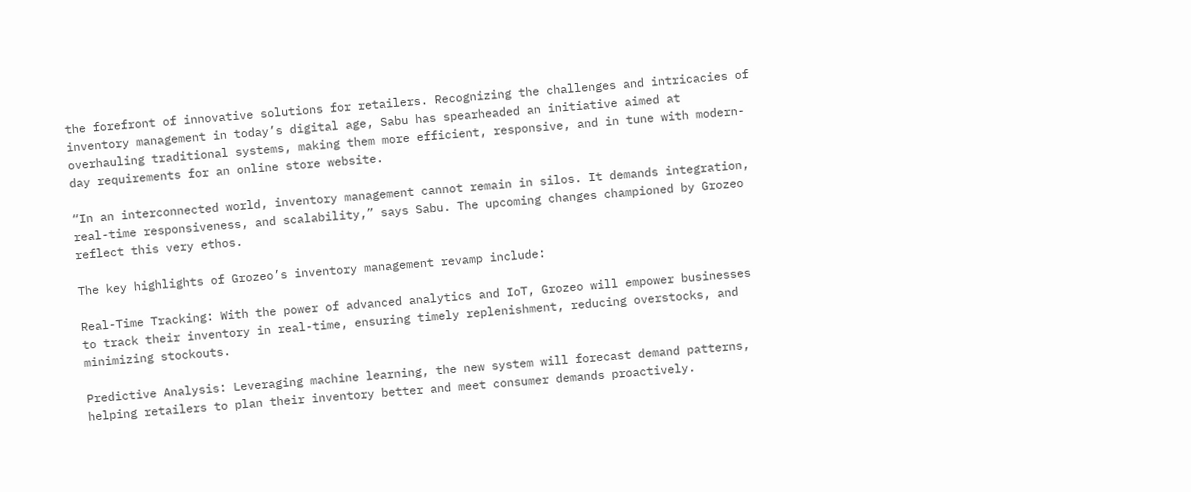the forefront of innovative solutions for retailers. Recognizing the challenges and intricacies of inventory management in today’s digital age, Sabu has spearheaded an initiative aimed at overhauling traditional systems, making them more efficient, responsive, and in tune with modern-day requirements for an online store website.

“In an interconnected world, inventory management cannot remain in silos. It demands integration, real-time responsiveness, and scalability,” says Sabu. The upcoming changes championed by Grozeo reflect this very ethos.

The key highlights of Grozeo’s inventory management revamp include:

Real-Time Tracking: With the power of advanced analytics and IoT, Grozeo will empower businesses to track their inventory in real-time, ensuring timely replenishment, reducing overstocks, and minimizing stockouts.

Predictive Analysis: Leveraging machine learning, the new system will forecast demand patterns, helping retailers to plan their inventory better and meet consumer demands proactively.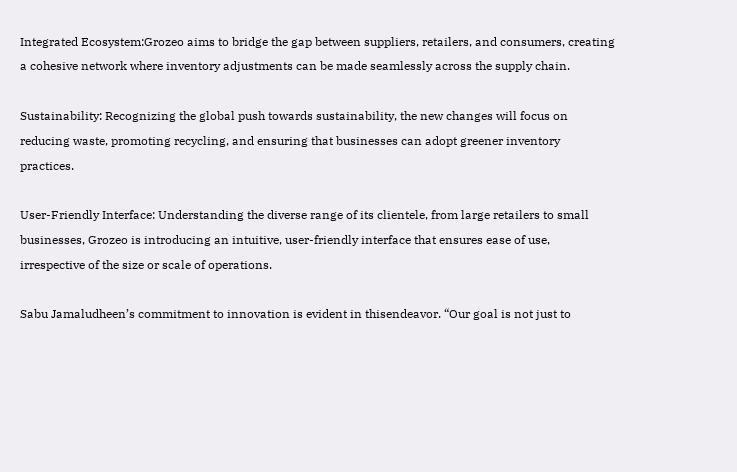Integrated Ecosystem:Grozeo aims to bridge the gap between suppliers, retailers, and consumers, creating a cohesive network where inventory adjustments can be made seamlessly across the supply chain.

Sustainability: Recognizing the global push towards sustainability, the new changes will focus on reducing waste, promoting recycling, and ensuring that businesses can adopt greener inventory practices.

User-Friendly Interface: Understanding the diverse range of its clientele, from large retailers to small businesses, Grozeo is introducing an intuitive, user-friendly interface that ensures ease of use, irrespective of the size or scale of operations.

Sabu Jamaludheen’s commitment to innovation is evident in thisendeavor. “Our goal is not just to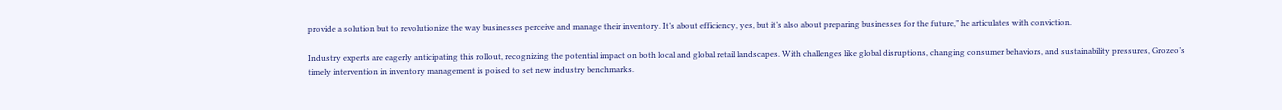provide a solution but to revolutionize the way businesses perceive and manage their inventory. It’s about efficiency, yes, but it’s also about preparing businesses for the future,” he articulates with conviction.

Industry experts are eagerly anticipating this rollout, recognizing the potential impact on both local and global retail landscapes. With challenges like global disruptions, changing consumer behaviors, and sustainability pressures, Grozeo’s timely intervention in inventory management is poised to set new industry benchmarks.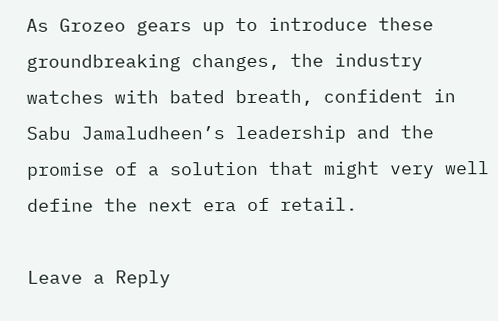As Grozeo gears up to introduce these groundbreaking changes, the industry watches with bated breath, confident in Sabu Jamaludheen’s leadership and the promise of a solution that might very well define the next era of retail.

Leave a Reply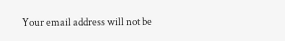Your email address will not be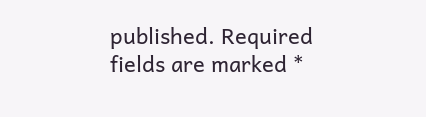published. Required fields are marked *